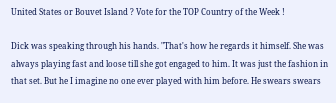United States or Bouvet Island ? Vote for the TOP Country of the Week !

Dick was speaking through his hands. "That's how he regards it himself. She was always playing fast and loose till she got engaged to him. It was just the fashion in that set. But he I imagine no one ever played with him before. He swears swears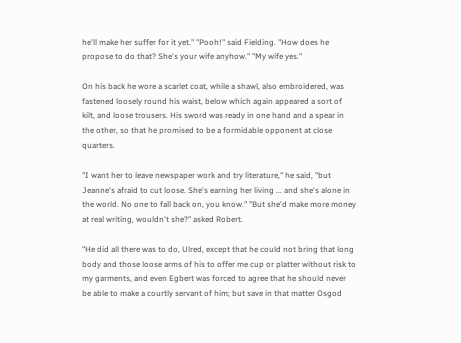he'll make her suffer for it yet." "Pooh!" said Fielding. "How does he propose to do that? She's your wife anyhow." "My wife yes."

On his back he wore a scarlet coat, while a shawl, also embroidered, was fastened loosely round his waist, below which again appeared a sort of kilt, and loose trousers. His sword was ready in one hand and a spear in the other, so that he promised to be a formidable opponent at close quarters.

"I want her to leave newspaper work and try literature," he said, "but Jeanne's afraid to cut loose. She's earning her living ... and she's alone in the world. No one to fall back on, you know." "But she'd make more money at real writing, wouldn't she?" asked Robert.

"He did all there was to do, Ulred, except that he could not bring that long body and those loose arms of his to offer me cup or platter without risk to my garments, and even Egbert was forced to agree that he should never be able to make a courtly servant of him; but save in that matter Osgod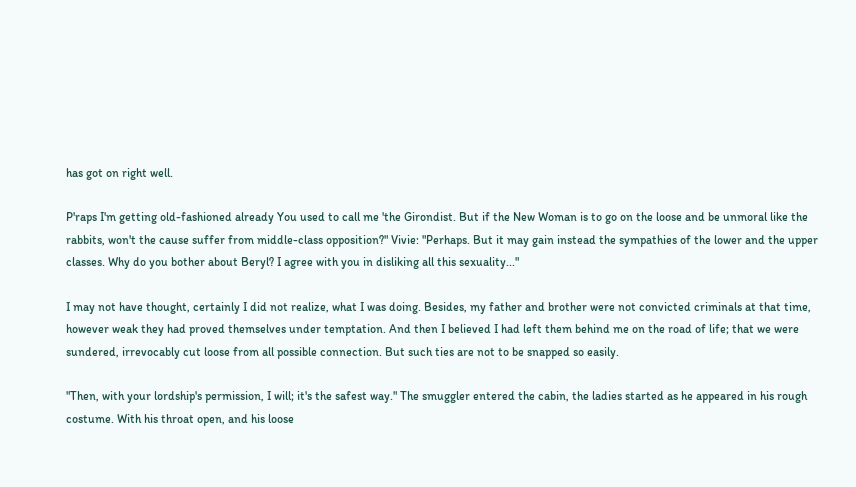has got on right well.

P'raps I'm getting old-fashioned already You used to call me 'the Girondist. But if the New Woman is to go on the loose and be unmoral like the rabbits, won't the cause suffer from middle-class opposition?" Vivie: "Perhaps. But it may gain instead the sympathies of the lower and the upper classes. Why do you bother about Beryl? I agree with you in disliking all this sexuality..."

I may not have thought, certainly I did not realize, what I was doing. Besides, my father and brother were not convicted criminals at that time, however weak they had proved themselves under temptation. And then I believed I had left them behind me on the road of life; that we were sundered, irrevocably cut loose from all possible connection. But such ties are not to be snapped so easily.

"Then, with your lordship's permission, I will; it's the safest way." The smuggler entered the cabin, the ladies started as he appeared in his rough costume. With his throat open, and his loose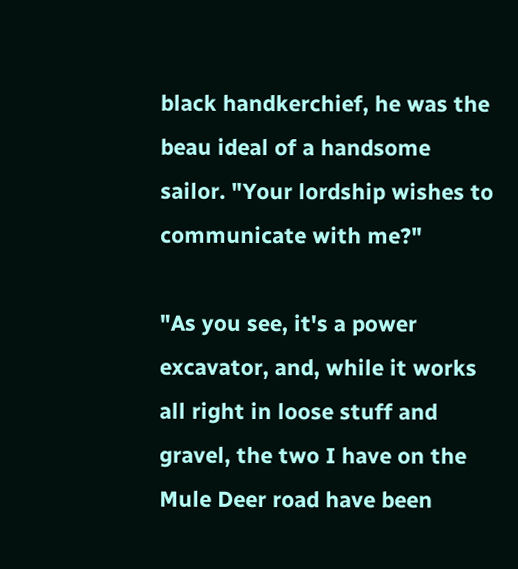black handkerchief, he was the beau ideal of a handsome sailor. "Your lordship wishes to communicate with me?"

"As you see, it's a power excavator, and, while it works all right in loose stuff and gravel, the two I have on the Mule Deer road have been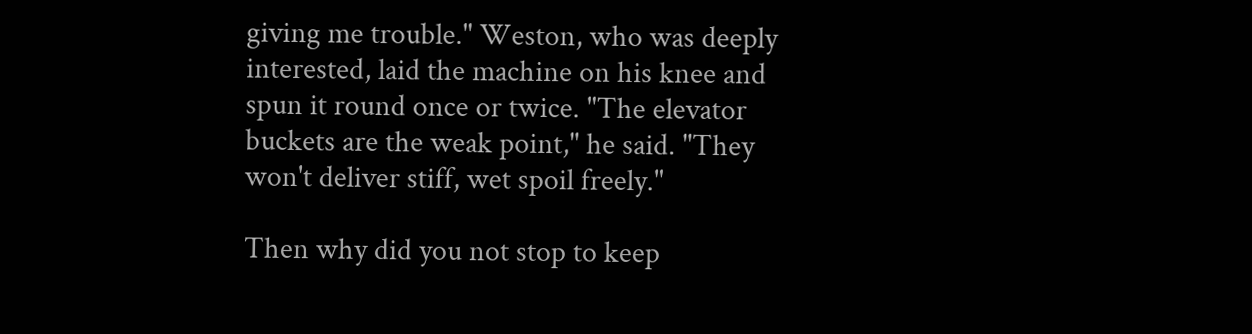giving me trouble." Weston, who was deeply interested, laid the machine on his knee and spun it round once or twice. "The elevator buckets are the weak point," he said. "They won't deliver stiff, wet spoil freely."

Then why did you not stop to keep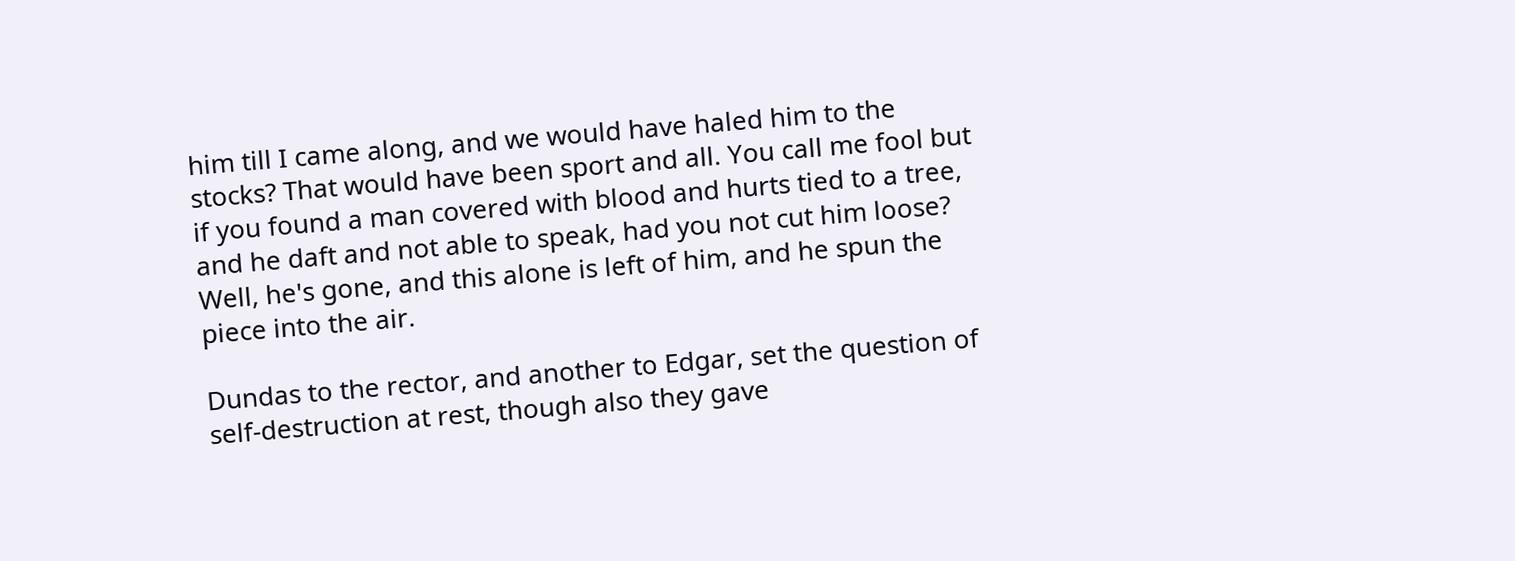him till I came along, and we would have haled him to the stocks? That would have been sport and all. You call me fool but if you found a man covered with blood and hurts tied to a tree, and he daft and not able to speak, had you not cut him loose? Well, he's gone, and this alone is left of him, and he spun the piece into the air.

Dundas to the rector, and another to Edgar, set the question of self-destruction at rest, though also they gave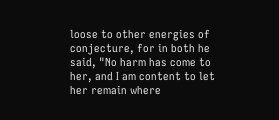loose to other energies of conjecture, for in both he said, "No harm has come to her, and I am content to let her remain where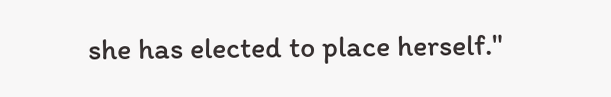she has elected to place herself."